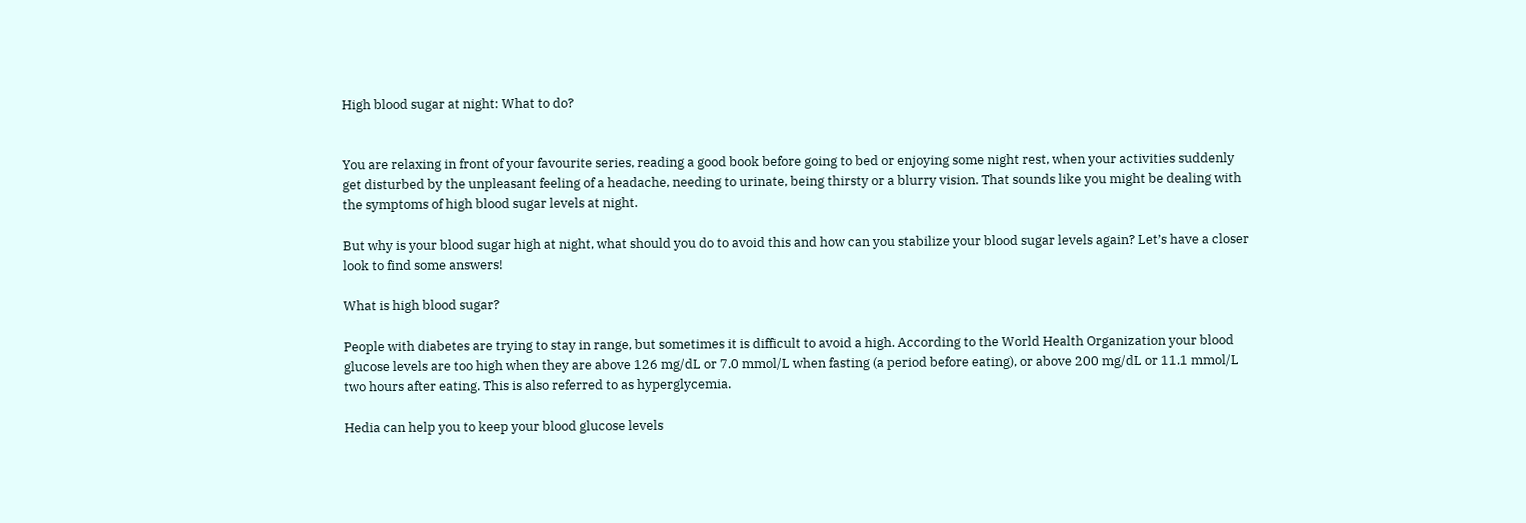High blood sugar at night: What to do?


You are relaxing in front of your favourite series, reading a good book before going to bed or enjoying some night rest, when your activities suddenly get disturbed by the unpleasant feeling of a headache, needing to urinate, being thirsty or a blurry vision. That sounds like you might be dealing with the symptoms of high blood sugar levels at night.

But why is your blood sugar high at night, what should you do to avoid this and how can you stabilize your blood sugar levels again? Let’s have a closer look to find some answers!

What is high blood sugar?

People with diabetes are trying to stay in range, but sometimes it is difficult to avoid a high. According to the World Health Organization your blood glucose levels are too high when they are above 126 mg/dL or 7.0 mmol/L when fasting (a period before eating), or above 200 mg/dL or 11.1 mmol/L two hours after eating. This is also referred to as hyperglycemia.

Hedia can help you to keep your blood glucose levels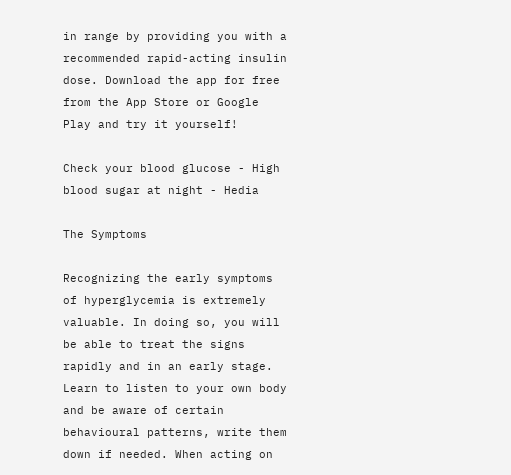in range by providing you with a recommended rapid-acting insulin dose. Download the app for free from the App Store or Google Play and try it yourself!

Check your blood glucose - High blood sugar at night - Hedia

The Symptoms

Recognizing the early symptoms of hyperglycemia is extremely valuable. In doing so, you will be able to treat the signs rapidly and in an early stage. Learn to listen to your own body and be aware of certain behavioural patterns, write them down if needed. When acting on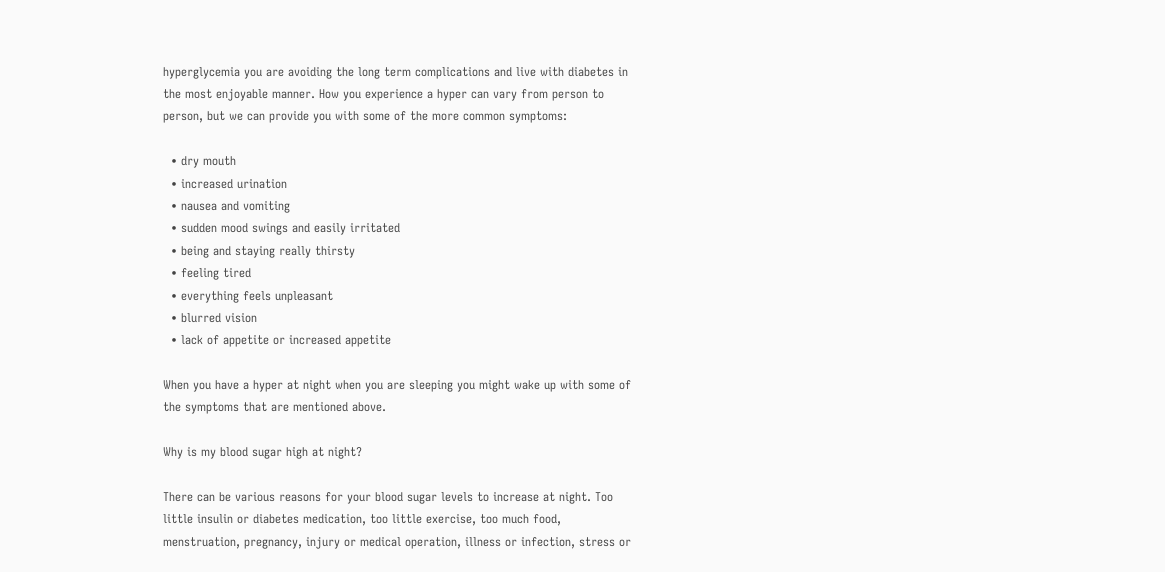hyperglycemia you are avoiding the long term complications and live with diabetes in the most enjoyable manner. How you experience a hyper can vary from person to person, but we can provide you with some of the more common symptoms:

  • dry mouth
  • increased urination
  • nausea and vomiting
  • sudden mood swings and easily irritated
  • being and staying really thirsty
  • feeling tired
  • everything feels unpleasant
  • blurred vision
  • lack of appetite or increased appetite

When you have a hyper at night when you are sleeping you might wake up with some of the symptoms that are mentioned above.

Why is my blood sugar high at night?

There can be various reasons for your blood sugar levels to increase at night. Too little insulin or diabetes medication, too little exercise, too much food, menstruation, pregnancy, injury or medical operation, illness or infection, stress or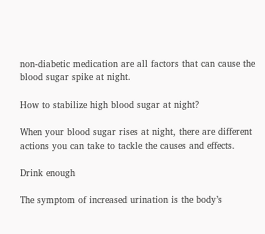non-diabetic medication are all factors that can cause the blood sugar spike at night.

How to stabilize high blood sugar at night?

When your blood sugar rises at night, there are different actions you can take to tackle the causes and effects.

Drink enough

The symptom of increased urination is the body’s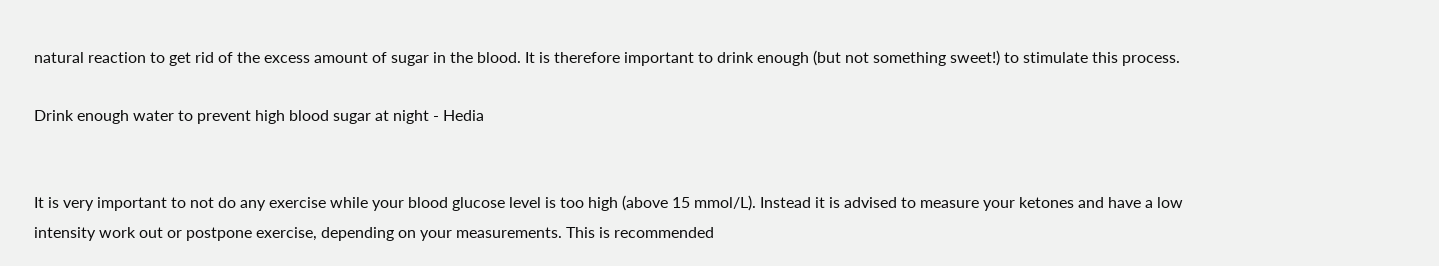natural reaction to get rid of the excess amount of sugar in the blood. It is therefore important to drink enough (but not something sweet!) to stimulate this process.

Drink enough water to prevent high blood sugar at night - Hedia


It is very important to not do any exercise while your blood glucose level is too high (above 15 mmol/L). Instead it is advised to measure your ketones and have a low intensity work out or postpone exercise, depending on your measurements. This is recommended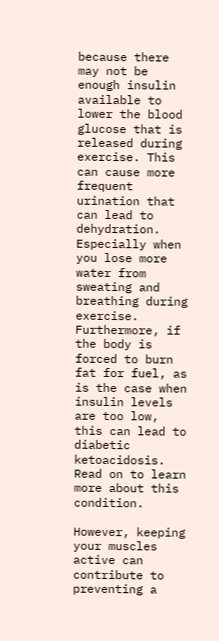because there may not be enough insulin available to lower the blood glucose that is released during exercise. This can cause more frequent urination that can lead to dehydration. Especially when you lose more water from sweating and breathing during exercise. Furthermore, if the body is forced to burn fat for fuel, as is the case when insulin levels are too low, this can lead to diabetic ketoacidosis. Read on to learn more about this condition.

However, keeping your muscles active can contribute to preventing a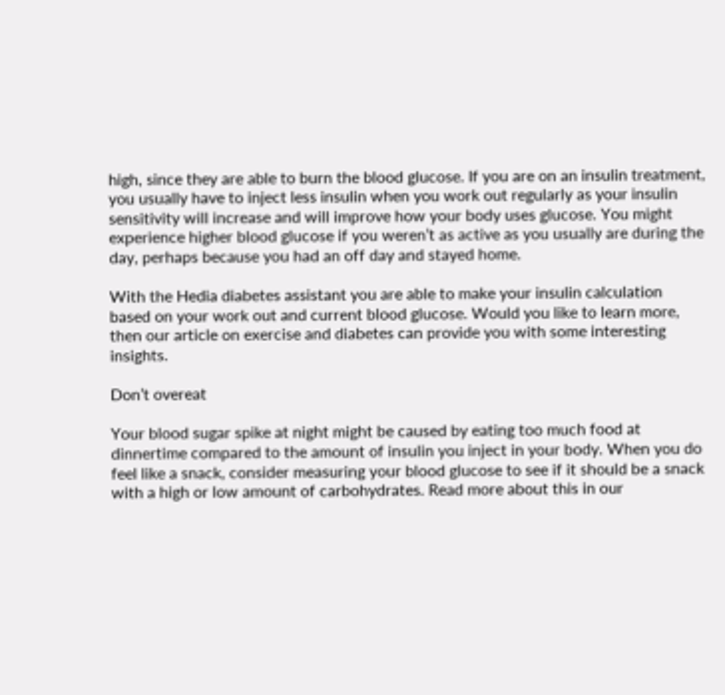high, since they are able to burn the blood glucose. If you are on an insulin treatment, you usually have to inject less insulin when you work out regularly as your insulin sensitivity will increase and will improve how your body uses glucose. You might experience higher blood glucose if you weren’t as active as you usually are during the day, perhaps because you had an off day and stayed home.

With the Hedia diabetes assistant you are able to make your insulin calculation based on your work out and current blood glucose. Would you like to learn more, then our article on exercise and diabetes can provide you with some interesting insights.

Don’t overeat

Your blood sugar spike at night might be caused by eating too much food at dinnertime compared to the amount of insulin you inject in your body. When you do feel like a snack, consider measuring your blood glucose to see if it should be a snack with a high or low amount of carbohydrates. Read more about this in our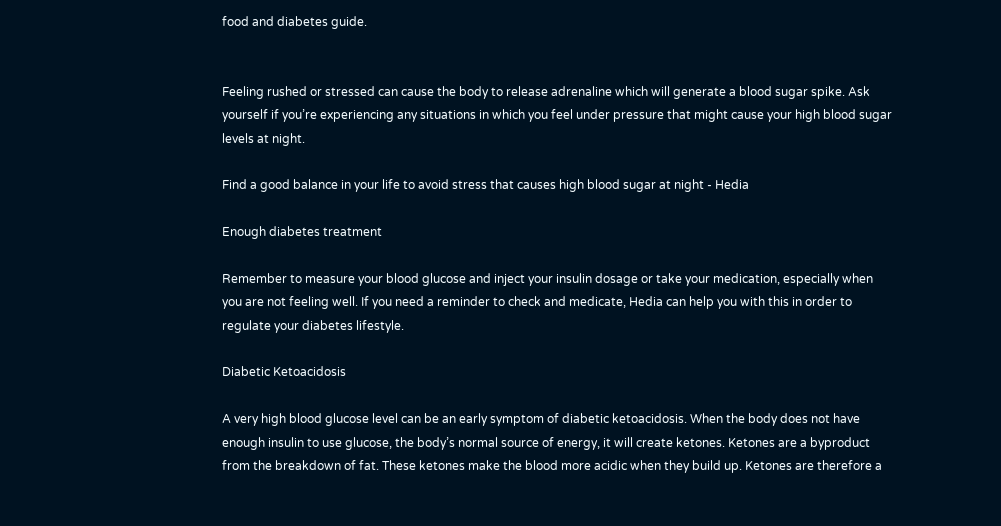food and diabetes guide.


Feeling rushed or stressed can cause the body to release adrenaline which will generate a blood sugar spike. Ask yourself if you’re experiencing any situations in which you feel under pressure that might cause your high blood sugar levels at night.

Find a good balance in your life to avoid stress that causes high blood sugar at night - Hedia

Enough diabetes treatment

Remember to measure your blood glucose and inject your insulin dosage or take your medication, especially when you are not feeling well. If you need a reminder to check and medicate, Hedia can help you with this in order to regulate your diabetes lifestyle.

Diabetic Ketoacidosis

A very high blood glucose level can be an early symptom of diabetic ketoacidosis. When the body does not have enough insulin to use glucose, the body’s normal source of energy, it will create ketones. Ketones are a byproduct from the breakdown of fat. These ketones make the blood more acidic when they build up. Ketones are therefore a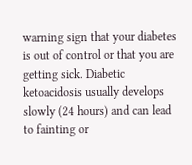warning sign that your diabetes is out of control or that you are getting sick. Diabetic ketoacidosis usually develops slowly (24 hours) and can lead to fainting or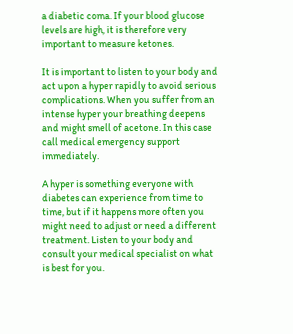a diabetic coma. If your blood glucose levels are high, it is therefore very important to measure ketones.

It is important to listen to your body and act upon a hyper rapidly to avoid serious complications. When you suffer from an intense hyper your breathing deepens and might smell of acetone. In this case call medical emergency support immediately.

A hyper is something everyone with diabetes can experience from time to time, but if it happens more often you might need to adjust or need a different treatment. Listen to your body and consult your medical specialist on what is best for you.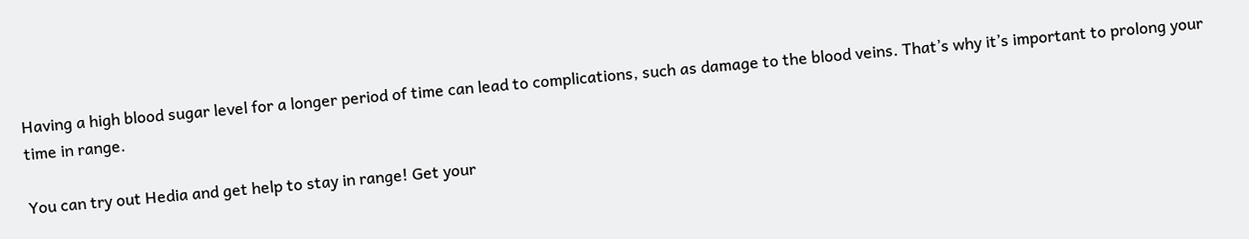Having a high blood sugar level for a longer period of time can lead to complications, such as damage to the blood veins. That’s why it’s important to prolong your time in range.

You can try out Hedia and get help to stay in range! Get your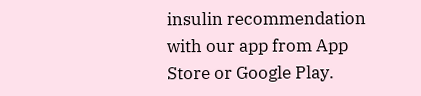insulin recommendation with our app from App Store or Google Play.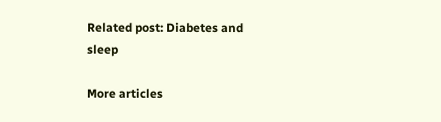Related post: Diabetes and sleep

More articles